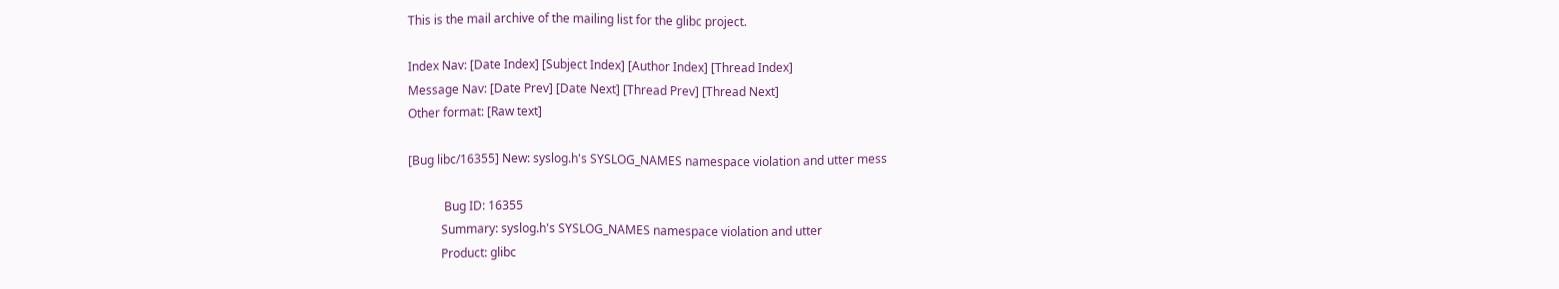This is the mail archive of the mailing list for the glibc project.

Index Nav: [Date Index] [Subject Index] [Author Index] [Thread Index]
Message Nav: [Date Prev] [Date Next] [Thread Prev] [Thread Next]
Other format: [Raw text]

[Bug libc/16355] New: syslog.h's SYSLOG_NAMES namespace violation and utter mess

            Bug ID: 16355
           Summary: syslog.h's SYSLOG_NAMES namespace violation and utter
           Product: glibc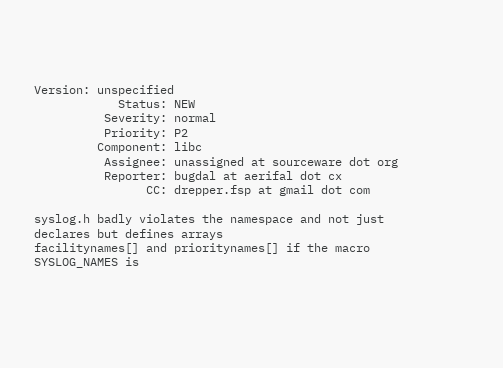Version: unspecified
            Status: NEW
          Severity: normal
          Priority: P2
         Component: libc
          Assignee: unassigned at sourceware dot org
          Reporter: bugdal at aerifal dot cx
                CC: drepper.fsp at gmail dot com

syslog.h badly violates the namespace and not just declares but defines arrays
facilitynames[] and prioritynames[] if the macro SYSLOG_NAMES is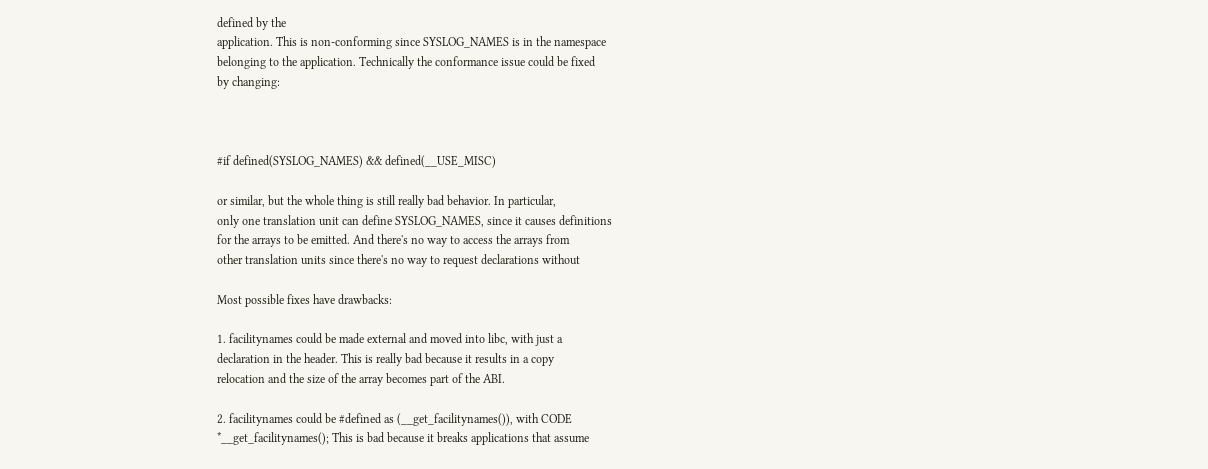defined by the
application. This is non-conforming since SYSLOG_NAMES is in the namespace
belonging to the application. Technically the conformance issue could be fixed
by changing:



#if defined(SYSLOG_NAMES) && defined(__USE_MISC)

or similar, but the whole thing is still really bad behavior. In particular,
only one translation unit can define SYSLOG_NAMES, since it causes definitions
for the arrays to be emitted. And there's no way to access the arrays from
other translation units since there's no way to request declarations without

Most possible fixes have drawbacks:

1. facilitynames could be made external and moved into libc, with just a
declaration in the header. This is really bad because it results in a copy
relocation and the size of the array becomes part of the ABI.

2. facilitynames could be #defined as (__get_facilitynames()), with CODE
*__get_facilitynames(); This is bad because it breaks applications that assume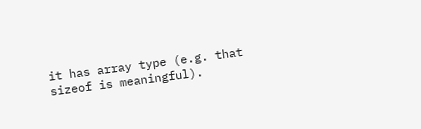it has array type (e.g. that sizeof is meaningful).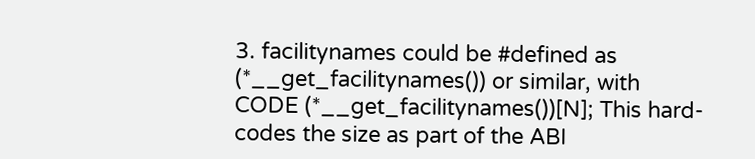3. facilitynames could be #defined as (*__get_facilitynames()) or similar, with
CODE (*__get_facilitynames())[N]; This hard-codes the size as part of the ABI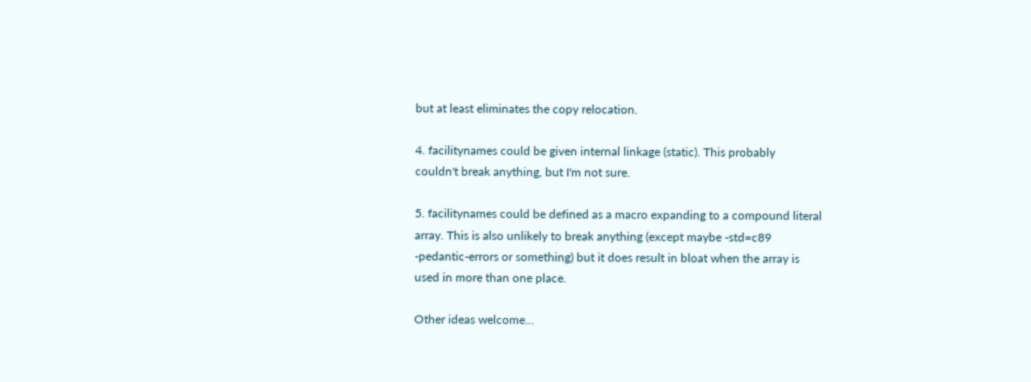but at least eliminates the copy relocation.

4. facilitynames could be given internal linkage (static). This probably
couldn't break anything, but I'm not sure.

5. facilitynames could be defined as a macro expanding to a compound literal
array. This is also unlikely to break anything (except maybe -std=c89
-pedantic-errors or something) but it does result in bloat when the array is
used in more than one place.

Other ideas welcome...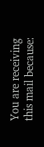You are receiving this mail because: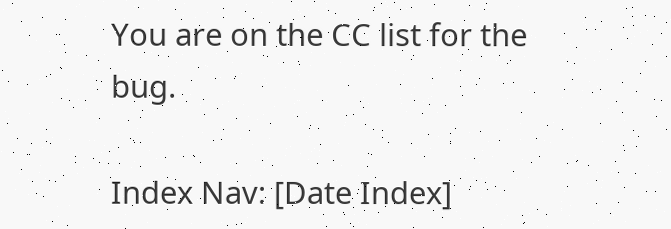You are on the CC list for the bug.

Index Nav: [Date Index]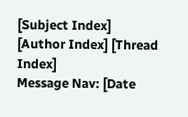[Subject Index] [Author Index] [Thread Index]
Message Nav: [Date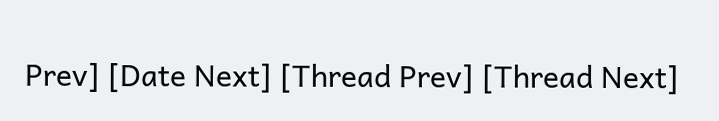Prev] [Date Next] [Thread Prev] [Thread Next]